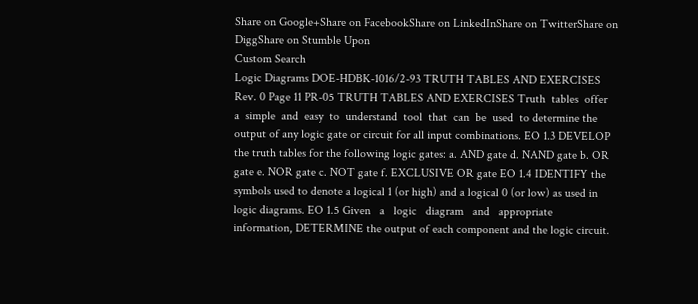Share on Google+Share on FacebookShare on LinkedInShare on TwitterShare on DiggShare on Stumble Upon
Custom Search
Logic Diagrams DOE-HDBK-1016/2-93 TRUTH TABLES AND EXERCISES Rev. 0 Page 11 PR-05 TRUTH TABLES AND EXERCISES Truth  tables  offer  a  simple  and  easy  to  understand  tool  that  can  be  used  to determine the output of any logic gate or circuit for all input combinations. EO 1.3 DEVELOP the truth tables for the following logic gates: a. AND gate d. NAND gate b. OR gate e. NOR gate c. NOT gate f. EXCLUSIVE OR gate EO 1.4 IDENTIFY the symbols used to denote a logical 1 (or high) and a logical 0 (or low) as used in logic diagrams. EO 1.5 Given   a   logic   diagram   and   appropriate   information, DETERMINE the output of each component and the logic circuit.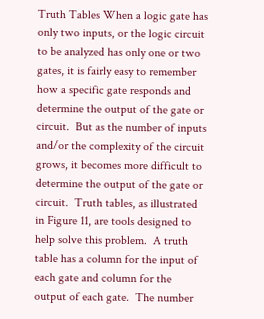Truth Tables When a logic gate has only two inputs, or the logic circuit to be analyzed has only one or two gates, it is fairly easy to remember how a specific gate responds and determine the output of the gate or circuit.  But as the number of inputs and/or the complexity of the circuit grows, it becomes more difficult to determine the output of the gate or circuit.  Truth tables, as illustrated in Figure 11, are tools designed to help solve this problem.  A truth table has a column for the input of each gate and column for the output of each gate.  The number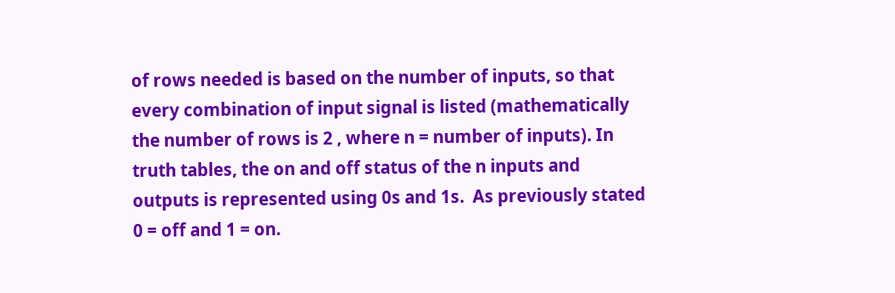of rows needed is based on the number of inputs, so that every combination of input signal is listed (mathematically the number of rows is 2 , where n = number of inputs). In truth tables, the on and off status of the n inputs and outputs is represented using 0s and 1s.  As previously stated 0 = off and 1 = on.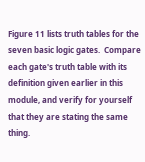Figure 11 lists truth tables for the seven basic logic gates.  Compare each gate's truth table with its definition given earlier in this module, and verify for yourself that they are stating the same thing.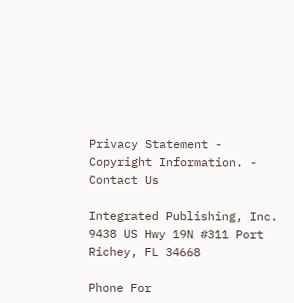Privacy Statement - Copyright Information. - Contact Us

Integrated Publishing, Inc.
9438 US Hwy 19N #311 Port Richey, FL 34668

Phone For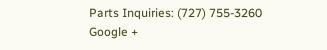Parts Inquiries: (727) 755-3260
Google +